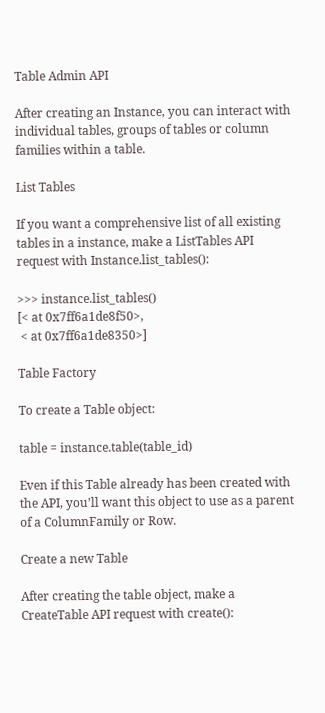Table Admin API

After creating an Instance, you can interact with individual tables, groups of tables or column families within a table.

List Tables

If you want a comprehensive list of all existing tables in a instance, make a ListTables API request with Instance.list_tables():

>>> instance.list_tables()
[< at 0x7ff6a1de8f50>,
 < at 0x7ff6a1de8350>]

Table Factory

To create a Table object:

table = instance.table(table_id)

Even if this Table already has been created with the API, you’ll want this object to use as a parent of a ColumnFamily or Row.

Create a new Table

After creating the table object, make a CreateTable API request with create():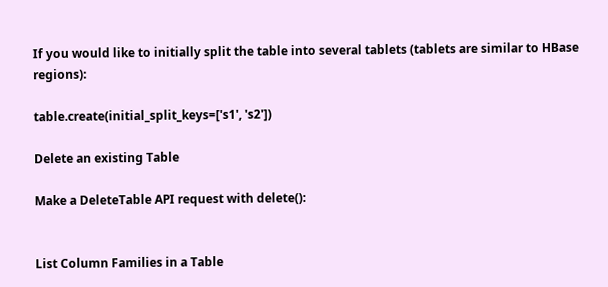If you would like to initially split the table into several tablets (tablets are similar to HBase regions):

table.create(initial_split_keys=['s1', 's2'])

Delete an existing Table

Make a DeleteTable API request with delete():


List Column Families in a Table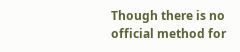Though there is no official method for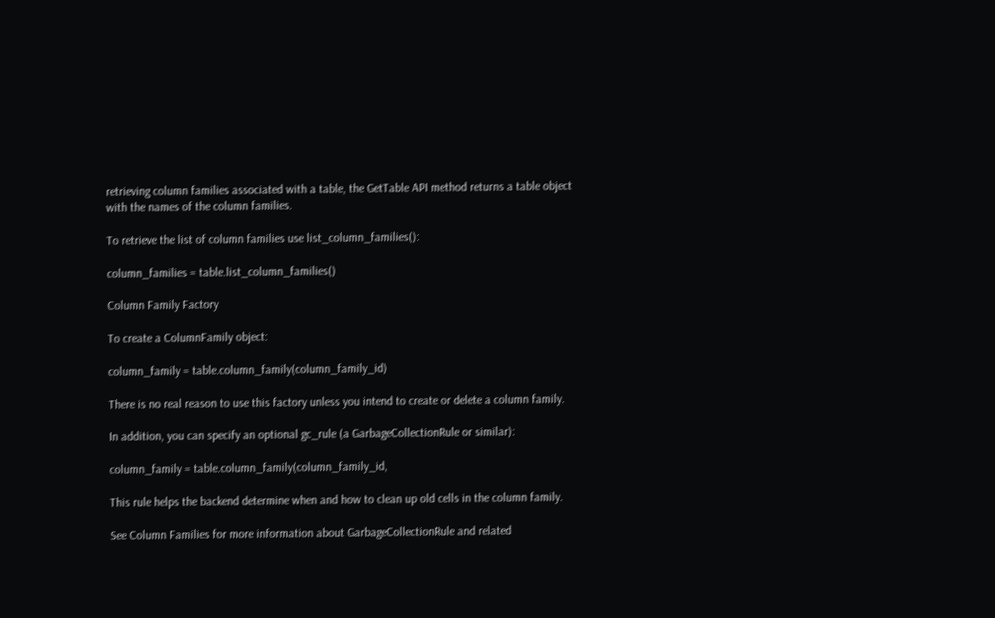retrieving column families associated with a table, the GetTable API method returns a table object with the names of the column families.

To retrieve the list of column families use list_column_families():

column_families = table.list_column_families()

Column Family Factory

To create a ColumnFamily object:

column_family = table.column_family(column_family_id)

There is no real reason to use this factory unless you intend to create or delete a column family.

In addition, you can specify an optional gc_rule (a GarbageCollectionRule or similar):

column_family = table.column_family(column_family_id,

This rule helps the backend determine when and how to clean up old cells in the column family.

See Column Families for more information about GarbageCollectionRule and related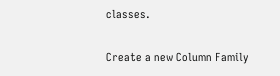classes.

Create a new Column Family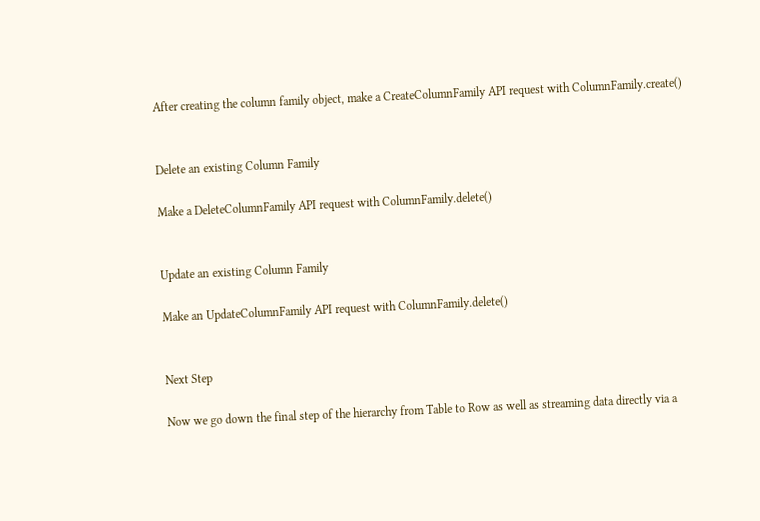After creating the column family object, make a CreateColumnFamily API request with ColumnFamily.create()


Delete an existing Column Family

Make a DeleteColumnFamily API request with ColumnFamily.delete()


Update an existing Column Family

Make an UpdateColumnFamily API request with ColumnFamily.delete()


Next Step

Now we go down the final step of the hierarchy from Table to Row as well as streaming data directly via a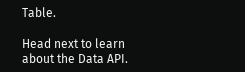Table.

Head next to learn about the Data API.